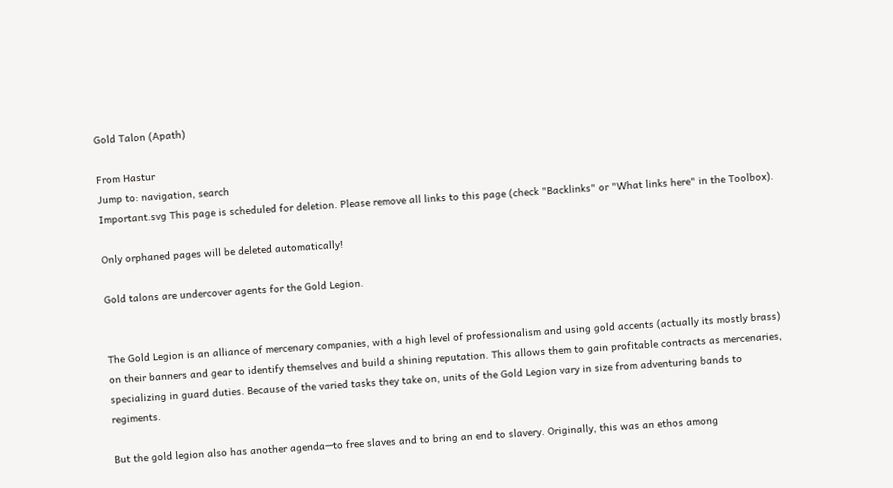Gold Talon (Apath)

From Hastur
Jump to: navigation, search
Important.svg This page is scheduled for deletion. Please remove all links to this page (check "Backlinks" or "What links here" in the Toolbox).

Only orphaned pages will be deleted automatically!

Gold talons are undercover agents for the Gold Legion.


The Gold Legion is an alliance of mercenary companies, with a high level of professionalism and using gold accents (actually its mostly brass) on their banners and gear to identify themselves and build a shining reputation. This allows them to gain profitable contracts as mercenaries, specializing in guard duties. Because of the varied tasks they take on, units of the Gold Legion vary in size from adventuring bands to regiments.

But the gold legion also has another agenda—to free slaves and to bring an end to slavery. Originally, this was an ethos among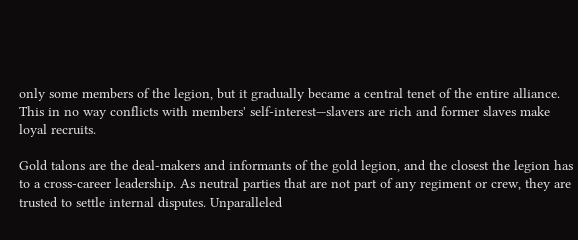only some members of the legion, but it gradually became a central tenet of the entire alliance. This in no way conflicts with members' self-interest—slavers are rich and former slaves make loyal recruits.

Gold talons are the deal-makers and informants of the gold legion, and the closest the legion has to a cross-career leadership. As neutral parties that are not part of any regiment or crew, they are trusted to settle internal disputes. Unparalleled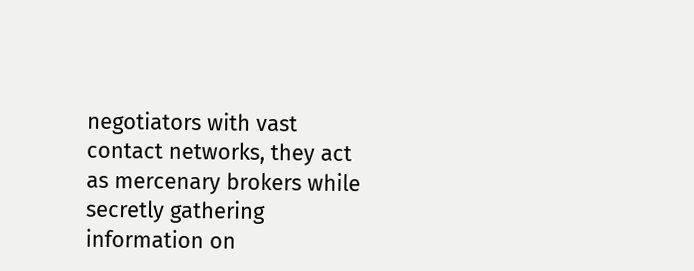negotiators with vast contact networks, they act as mercenary brokers while secretly gathering information on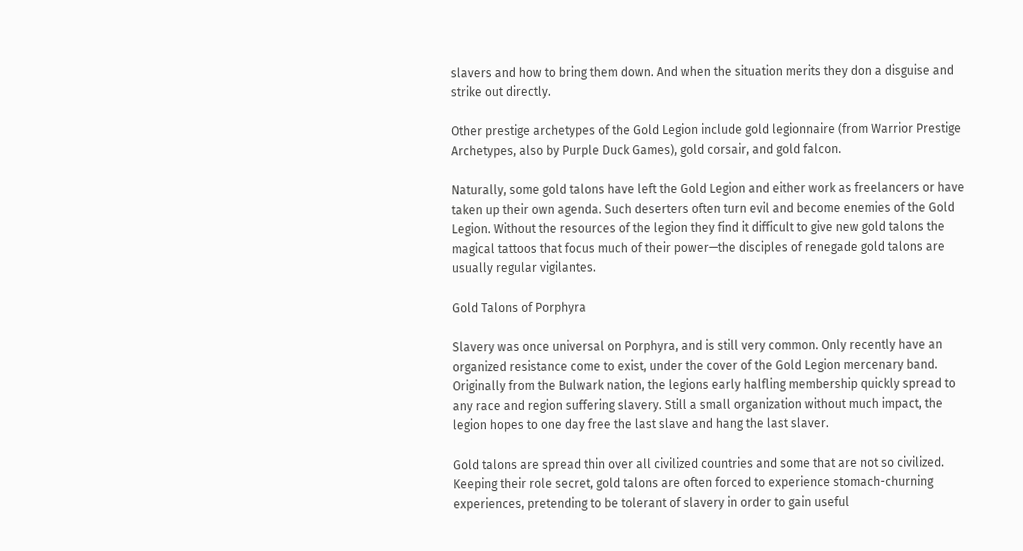slavers and how to bring them down. And when the situation merits they don a disguise and strike out directly.

Other prestige archetypes of the Gold Legion include gold legionnaire (from Warrior Prestige Archetypes, also by Purple Duck Games), gold corsair, and gold falcon.

Naturally, some gold talons have left the Gold Legion and either work as freelancers or have taken up their own agenda. Such deserters often turn evil and become enemies of the Gold Legion. Without the resources of the legion they find it difficult to give new gold talons the magical tattoos that focus much of their power—the disciples of renegade gold talons are usually regular vigilantes.

Gold Talons of Porphyra

Slavery was once universal on Porphyra, and is still very common. Only recently have an organized resistance come to exist, under the cover of the Gold Legion mercenary band. Originally from the Bulwark nation, the legions early halfling membership quickly spread to any race and region suffering slavery. Still a small organization without much impact, the legion hopes to one day free the last slave and hang the last slaver.

Gold talons are spread thin over all civilized countries and some that are not so civilized. Keeping their role secret, gold talons are often forced to experience stomach-churning experiences, pretending to be tolerant of slavery in order to gain useful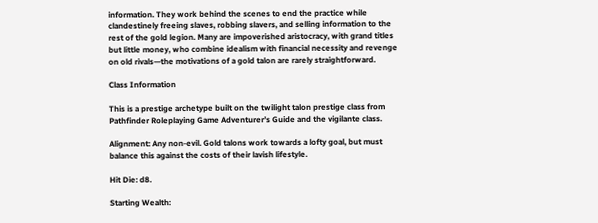information. They work behind the scenes to end the practice while clandestinely freeing slaves, robbing slavers, and selling information to the rest of the gold legion. Many are impoverished aristocracy, with grand titles but little money, who combine idealism with financial necessity and revenge on old rivals—the motivations of a gold talon are rarely straightforward.

Class Information

This is a prestige archetype built on the twilight talon prestige class from Pathfinder Roleplaying Game Adventurer’s Guide and the vigilante class.

Alignment: Any non-evil. Gold talons work towards a lofty goal, but must balance this against the costs of their lavish lifestyle.

Hit Die: d8.

Starting Wealth: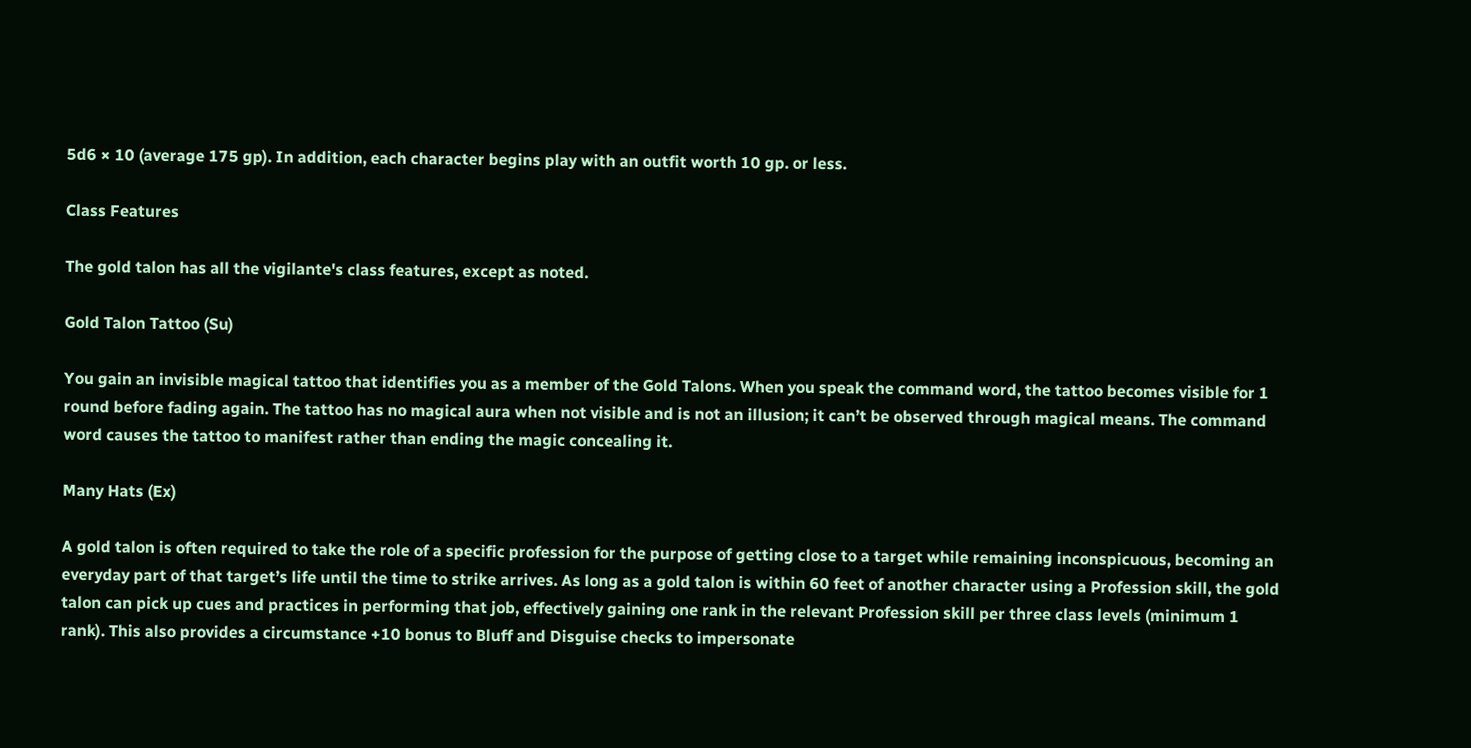5d6 × 10 (average 175 gp). In addition, each character begins play with an outfit worth 10 gp. or less.

Class Features

The gold talon has all the vigilante's class features, except as noted.

Gold Talon Tattoo (Su)

You gain an invisible magical tattoo that identifies you as a member of the Gold Talons. When you speak the command word, the tattoo becomes visible for 1 round before fading again. The tattoo has no magical aura when not visible and is not an illusion; it can’t be observed through magical means. The command word causes the tattoo to manifest rather than ending the magic concealing it.

Many Hats (Ex)

A gold talon is often required to take the role of a specific profession for the purpose of getting close to a target while remaining inconspicuous, becoming an everyday part of that target’s life until the time to strike arrives. As long as a gold talon is within 60 feet of another character using a Profession skill, the gold talon can pick up cues and practices in performing that job, effectively gaining one rank in the relevant Profession skill per three class levels (minimum 1 rank). This also provides a circumstance +10 bonus to Bluff and Disguise checks to impersonate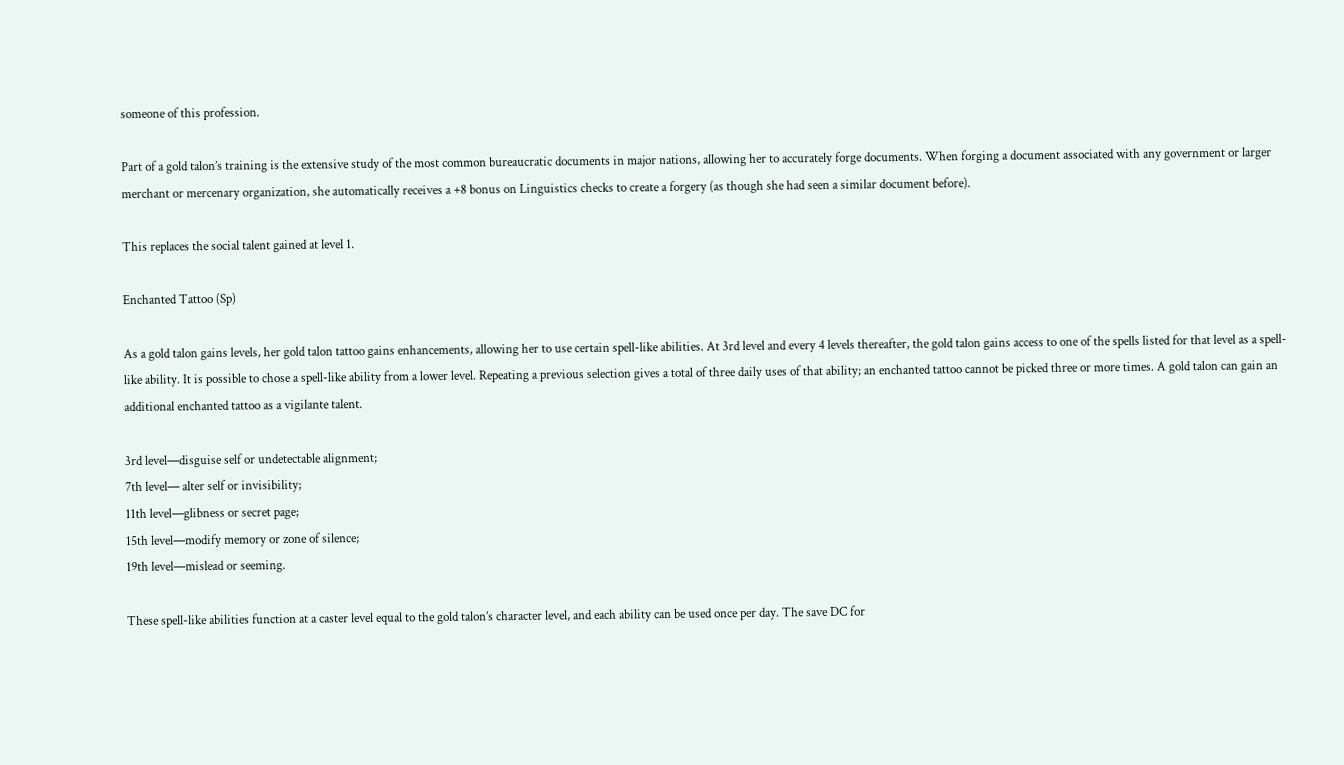someone of this profession.

Part of a gold talon’s training is the extensive study of the most common bureaucratic documents in major nations, allowing her to accurately forge documents. When forging a document associated with any government or larger merchant or mercenary organization, she automatically receives a +8 bonus on Linguistics checks to create a forgery (as though she had seen a similar document before).

This replaces the social talent gained at level 1.

Enchanted Tattoo (Sp)

As a gold talon gains levels, her gold talon tattoo gains enhancements, allowing her to use certain spell-like abilities. At 3rd level and every 4 levels thereafter, the gold talon gains access to one of the spells listed for that level as a spell-like ability. It is possible to chose a spell-like ability from a lower level. Repeating a previous selection gives a total of three daily uses of that ability; an enchanted tattoo cannot be picked three or more times. A gold talon can gain an additional enchanted tattoo as a vigilante talent.

3rd level—disguise self or undetectable alignment;
7th level— alter self or invisibility;
11th level—glibness or secret page;
15th level—modify memory or zone of silence;
19th level—mislead or seeming.

These spell-like abilities function at a caster level equal to the gold talon’s character level, and each ability can be used once per day. The save DC for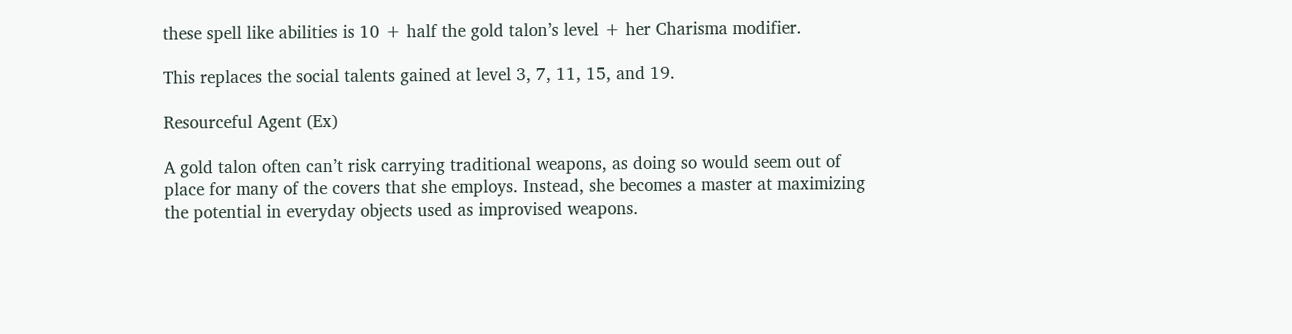these spell like abilities is 10 + half the gold talon’s level + her Charisma modifier.

This replaces the social talents gained at level 3, 7, 11, 15, and 19.

Resourceful Agent (Ex)

A gold talon often can’t risk carrying traditional weapons, as doing so would seem out of place for many of the covers that she employs. Instead, she becomes a master at maximizing the potential in everyday objects used as improvised weapons.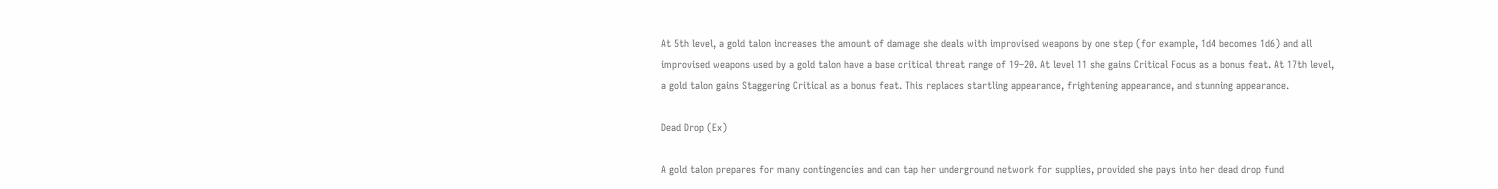At 5th level, a gold talon increases the amount of damage she deals with improvised weapons by one step (for example, 1d4 becomes 1d6) and all improvised weapons used by a gold talon have a base critical threat range of 19–20. At level 11 she gains Critical Focus as a bonus feat. At 17th level, a gold talon gains Staggering Critical as a bonus feat. This replaces startling appearance, frightening appearance, and stunning appearance.

Dead Drop (Ex)

A gold talon prepares for many contingencies and can tap her underground network for supplies, provided she pays into her dead drop fund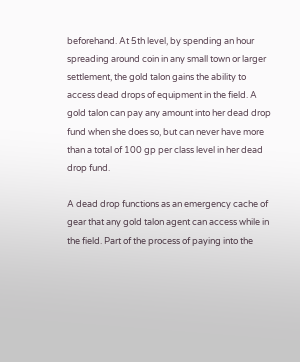beforehand. At 5th level, by spending an hour spreading around coin in any small town or larger settlement, the gold talon gains the ability to access dead drops of equipment in the field. A gold talon can pay any amount into her dead drop fund when she does so, but can never have more than a total of 100 gp per class level in her dead drop fund.

A dead drop functions as an emergency cache of gear that any gold talon agent can access while in the field. Part of the process of paying into the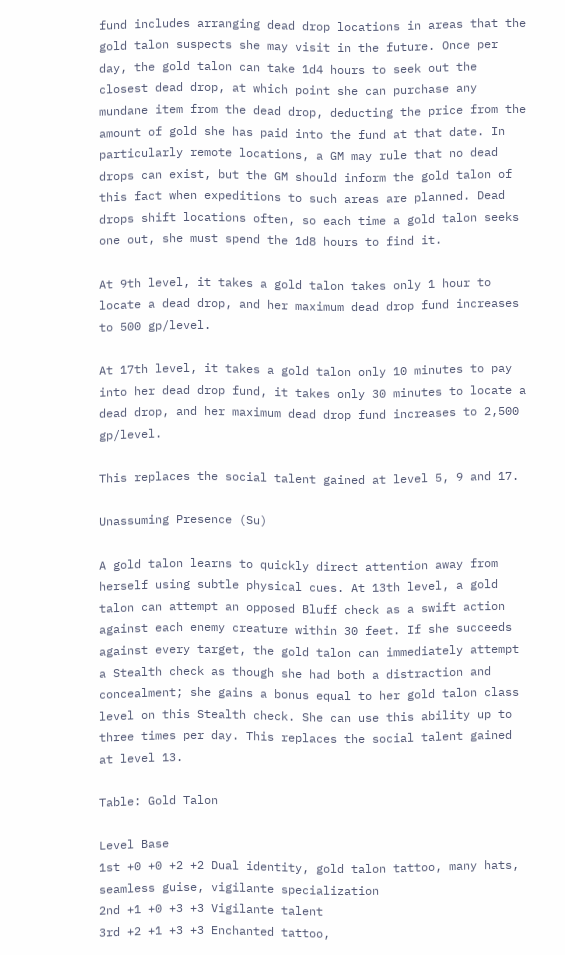fund includes arranging dead drop locations in areas that the gold talon suspects she may visit in the future. Once per day, the gold talon can take 1d4 hours to seek out the closest dead drop, at which point she can purchase any mundane item from the dead drop, deducting the price from the amount of gold she has paid into the fund at that date. In particularly remote locations, a GM may rule that no dead drops can exist, but the GM should inform the gold talon of this fact when expeditions to such areas are planned. Dead drops shift locations often, so each time a gold talon seeks one out, she must spend the 1d8 hours to find it.

At 9th level, it takes a gold talon takes only 1 hour to locate a dead drop, and her maximum dead drop fund increases to 500 gp/level.

At 17th level, it takes a gold talon only 10 minutes to pay into her dead drop fund, it takes only 30 minutes to locate a dead drop, and her maximum dead drop fund increases to 2,500 gp/level.

This replaces the social talent gained at level 5, 9 and 17.

Unassuming Presence (Su)

A gold talon learns to quickly direct attention away from herself using subtle physical cues. At 13th level, a gold talon can attempt an opposed Bluff check as a swift action against each enemy creature within 30 feet. If she succeeds against every target, the gold talon can immediately attempt a Stealth check as though she had both a distraction and concealment; she gains a bonus equal to her gold talon class level on this Stealth check. She can use this ability up to three times per day. This replaces the social talent gained at level 13.

Table: Gold Talon

Level Base
1st +0 +0 +2 +2 Dual identity, gold talon tattoo, many hats, seamless guise, vigilante specialization
2nd +1 +0 +3 +3 Vigilante talent
3rd +2 +1 +3 +3 Enchanted tattoo,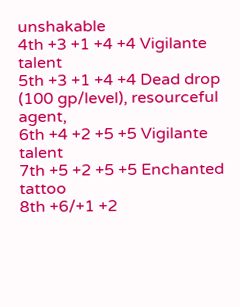unshakable
4th +3 +1 +4 +4 Vigilante talent
5th +3 +1 +4 +4 Dead drop (100 gp/level), resourceful agent,
6th +4 +2 +5 +5 Vigilante talent
7th +5 +2 +5 +5 Enchanted tattoo
8th +6/+1 +2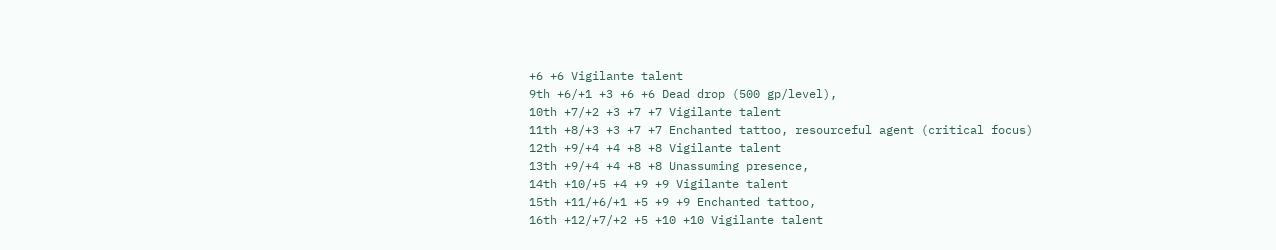+6 +6 Vigilante talent
9th +6/+1 +3 +6 +6 Dead drop (500 gp/level),
10th +7/+2 +3 +7 +7 Vigilante talent
11th +8/+3 +3 +7 +7 Enchanted tattoo, resourceful agent (critical focus)
12th +9/+4 +4 +8 +8 Vigilante talent
13th +9/+4 +4 +8 +8 Unassuming presence,
14th +10/+5 +4 +9 +9 Vigilante talent
15th +11/+6/+1 +5 +9 +9 Enchanted tattoo,
16th +12/+7/+2 +5 +10 +10 Vigilante talent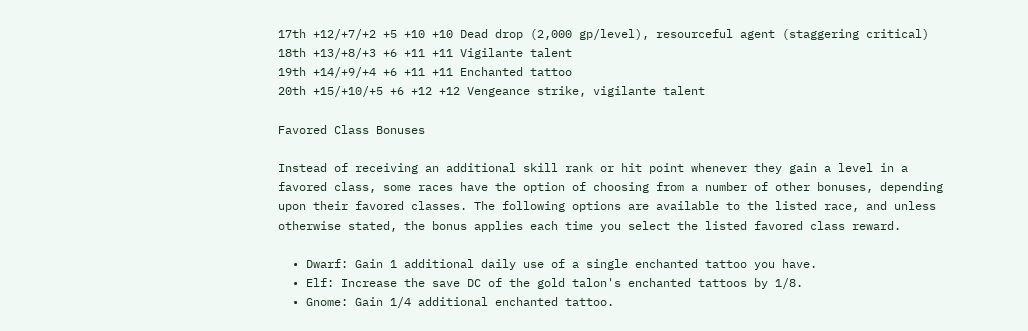17th +12/+7/+2 +5 +10 +10 Dead drop (2,000 gp/level), resourceful agent (staggering critical)
18th +13/+8/+3 +6 +11 +11 Vigilante talent
19th +14/+9/+4 +6 +11 +11 Enchanted tattoo
20th +15/+10/+5 +6 +12 +12 Vengeance strike, vigilante talent

Favored Class Bonuses

Instead of receiving an additional skill rank or hit point whenever they gain a level in a favored class, some races have the option of choosing from a number of other bonuses, depending upon their favored classes. The following options are available to the listed race, and unless otherwise stated, the bonus applies each time you select the listed favored class reward.

  • Dwarf: Gain 1 additional daily use of a single enchanted tattoo you have.
  • Elf: Increase the save DC of the gold talon's enchanted tattoos by 1/8.
  • Gnome: Gain 1/4 additional enchanted tattoo.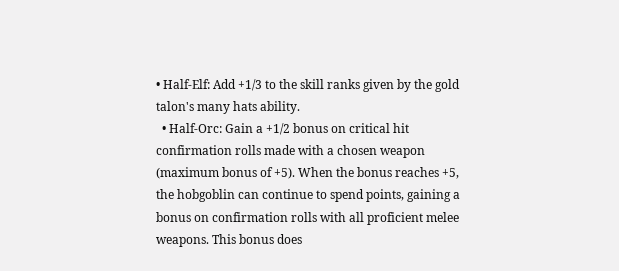• Half-Elf: Add +1/3 to the skill ranks given by the gold talon's many hats ability.
  • Half-Orc: Gain a +1/2 bonus on critical hit confirmation rolls made with a chosen weapon (maximum bonus of +5). When the bonus reaches +5, the hobgoblin can continue to spend points, gaining a bonus on confirmation rolls with all proficient melee weapons. This bonus does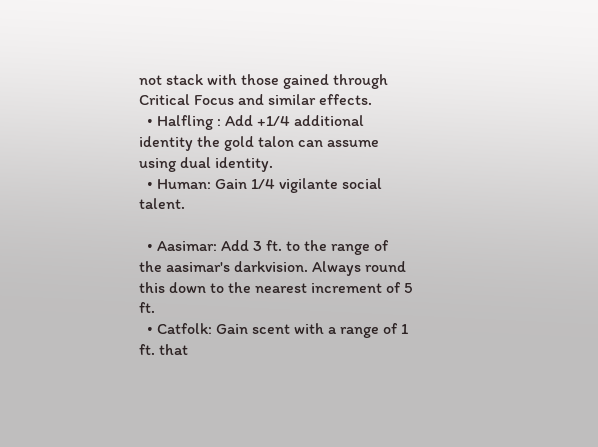not stack with those gained through Critical Focus and similar effects.
  • Halfling : Add +1/4 additional identity the gold talon can assume using dual identity.
  • Human: Gain 1/4 vigilante social talent.

  • Aasimar: Add 3 ft. to the range of the aasimar's darkvision. Always round this down to the nearest increment of 5 ft.
  • Catfolk: Gain scent with a range of 1 ft. that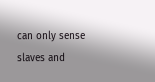can only sense slaves and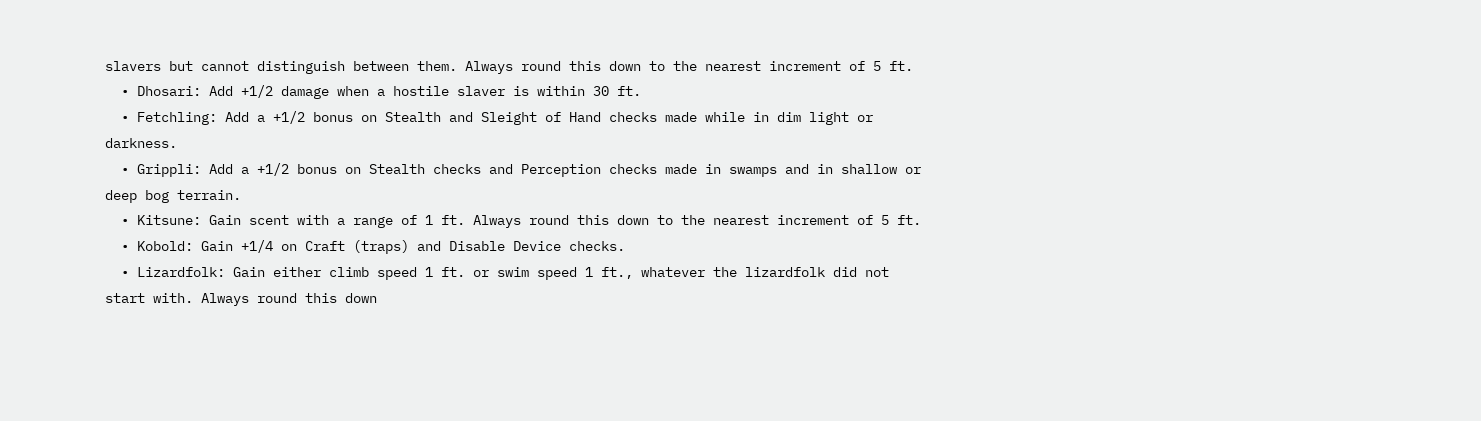slavers but cannot distinguish between them. Always round this down to the nearest increment of 5 ft.
  • Dhosari: Add +1/2 damage when a hostile slaver is within 30 ft.
  • Fetchling: Add a +1/2 bonus on Stealth and Sleight of Hand checks made while in dim light or darkness.
  • Grippli: Add a +1/2 bonus on Stealth checks and Perception checks made in swamps and in shallow or deep bog terrain.
  • Kitsune: Gain scent with a range of 1 ft. Always round this down to the nearest increment of 5 ft.
  • Kobold: Gain +1/4 on Craft (traps) and Disable Device checks.
  • Lizardfolk: Gain either climb speed 1 ft. or swim speed 1 ft., whatever the lizardfolk did not start with. Always round this down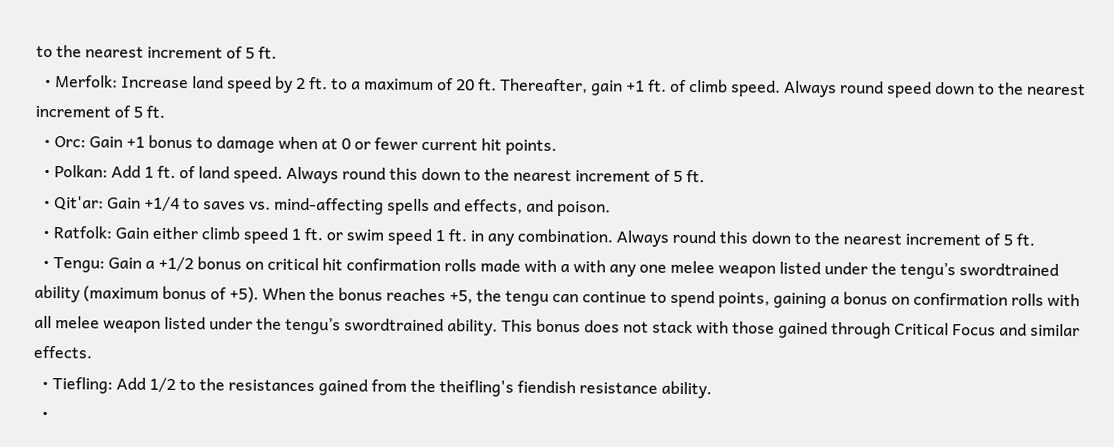to the nearest increment of 5 ft.
  • Merfolk: Increase land speed by 2 ft. to a maximum of 20 ft. Thereafter, gain +1 ft. of climb speed. Always round speed down to the nearest increment of 5 ft.
  • Orc: Gain +1 bonus to damage when at 0 or fewer current hit points.
  • Polkan: Add 1 ft. of land speed. Always round this down to the nearest increment of 5 ft.
  • Qit'ar: Gain +1/4 to saves vs. mind-affecting spells and effects, and poison.
  • Ratfolk: Gain either climb speed 1 ft. or swim speed 1 ft. in any combination. Always round this down to the nearest increment of 5 ft.
  • Tengu: Gain a +1/2 bonus on critical hit confirmation rolls made with a with any one melee weapon listed under the tengu’s swordtrained ability (maximum bonus of +5). When the bonus reaches +5, the tengu can continue to spend points, gaining a bonus on confirmation rolls with all melee weapon listed under the tengu’s swordtrained ability. This bonus does not stack with those gained through Critical Focus and similar effects.
  • Tiefling: Add 1/2 to the resistances gained from the theifling's fiendish resistance ability.
  •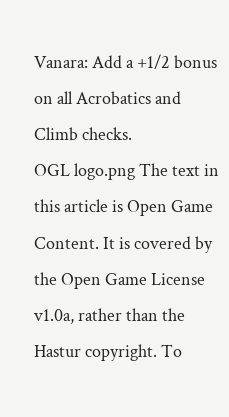Vanara: Add a +1/2 bonus on all Acrobatics and Climb checks.
OGL logo.png The text in this article is Open Game Content. It is covered by the Open Game License v1.0a, rather than the Hastur copyright. To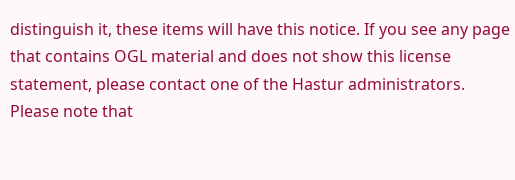distinguish it, these items will have this notice. If you see any page that contains OGL material and does not show this license statement, please contact one of the Hastur administrators. Please note that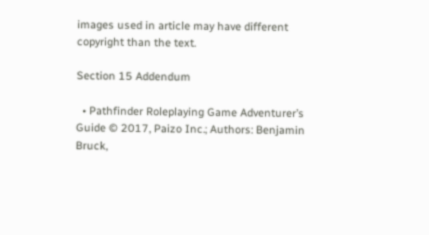images used in article may have different copyright than the text.

Section 15 Addendum

  • Pathfinder Roleplaying Game Adventurer’s Guide © 2017, Paizo Inc.; Authors: Benjamin Bruck,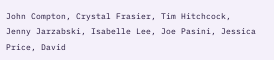John Compton, Crystal Frasier, Tim Hitchcock, Jenny Jarzabski, Isabelle Lee, Joe Pasini, Jessica Price, David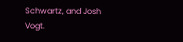Schwartz, and Josh Vogt.